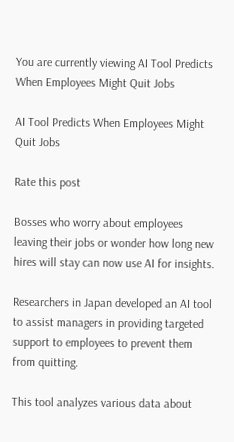You are currently viewing AI Tool Predicts When Employees Might Quit Jobs

AI Tool Predicts When Employees Might Quit Jobs

Rate this post

Bosses who worry about employees leaving their jobs or wonder how long new hires will stay can now use AI for insights.

Researchers in Japan developed an AI tool to assist managers in providing targeted support to employees to prevent them from quitting.

This tool analyzes various data about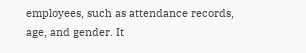employees, such as attendance records, age, and gender. It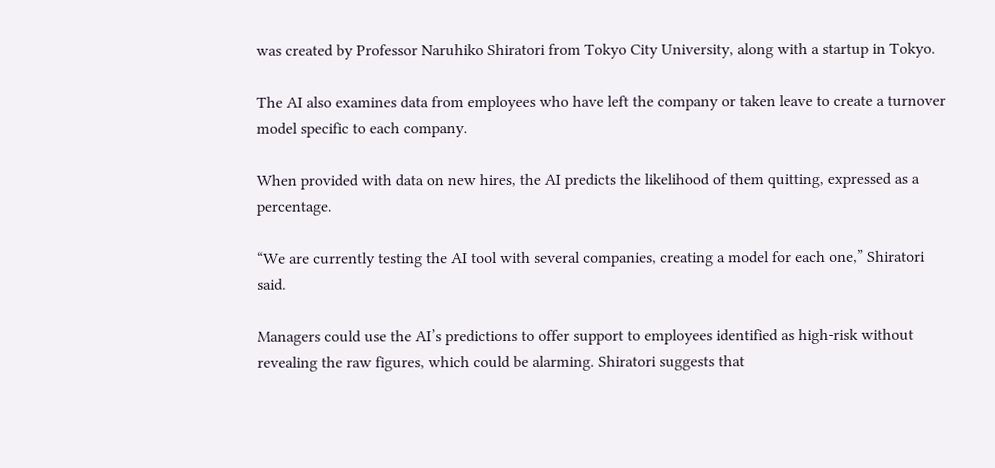was created by Professor Naruhiko Shiratori from Tokyo City University, along with a startup in Tokyo.

The AI also examines data from employees who have left the company or taken leave to create a turnover model specific to each company.

When provided with data on new hires, the AI predicts the likelihood of them quitting, expressed as a percentage.

“We are currently testing the AI tool with several companies, creating a model for each one,” Shiratori said.

Managers could use the AI’s predictions to offer support to employees identified as high-risk without revealing the raw figures, which could be alarming. Shiratori suggests that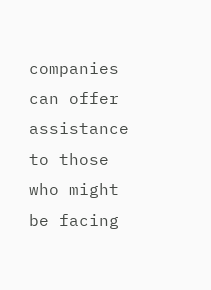companies can offer assistance to those who might be facing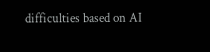difficulties based on AI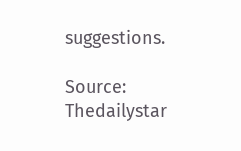suggestions.

Source: Thedailystar